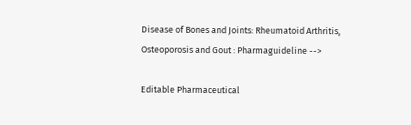Disease of Bones and Joints: Rheumatoid Arthritis, Osteoporosis and Gout : Pharmaguideline -->

Editable Pharmaceutical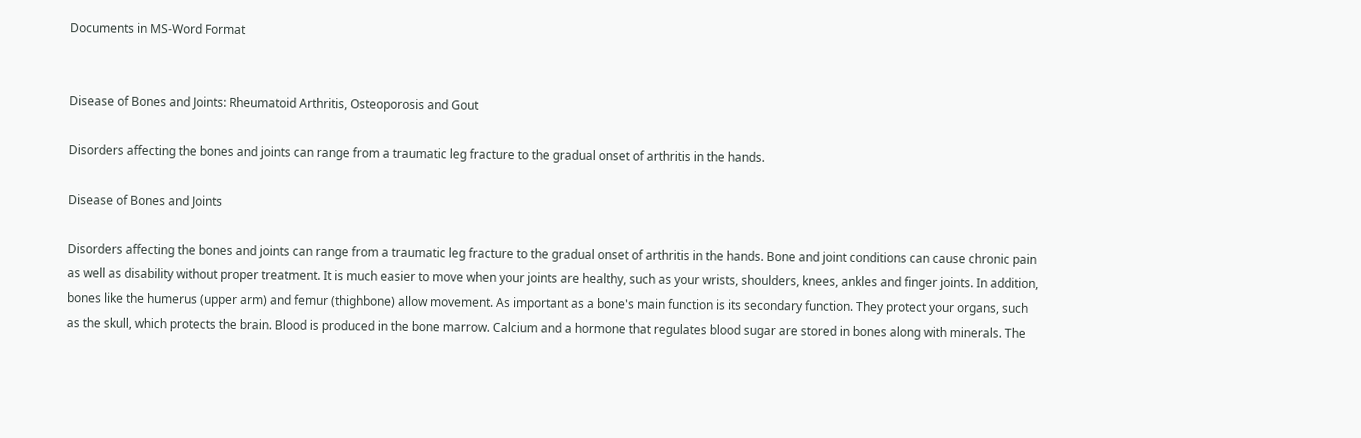Documents in MS-Word Format


Disease of Bones and Joints: Rheumatoid Arthritis, Osteoporosis and Gout

Disorders affecting the bones and joints can range from a traumatic leg fracture to the gradual onset of arthritis in the hands.

Disease of Bones and Joints

Disorders affecting the bones and joints can range from a traumatic leg fracture to the gradual onset of arthritis in the hands. Bone and joint conditions can cause chronic pain as well as disability without proper treatment. It is much easier to move when your joints are healthy, such as your wrists, shoulders, knees, ankles and finger joints. In addition, bones like the humerus (upper arm) and femur (thighbone) allow movement. As important as a bone's main function is its secondary function. They protect your organs, such as the skull, which protects the brain. Blood is produced in the bone marrow. Calcium and a hormone that regulates blood sugar are stored in bones along with minerals. The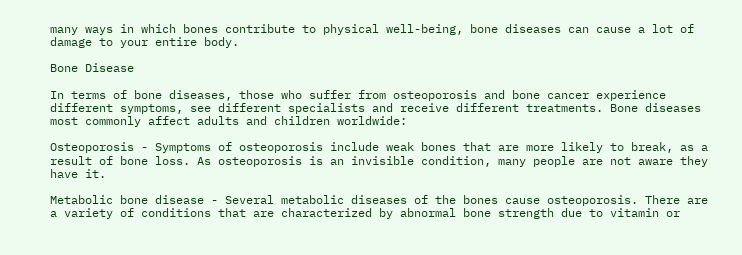many ways in which bones contribute to physical well-being, bone diseases can cause a lot of damage to your entire body.

Bone Disease

In terms of bone diseases, those who suffer from osteoporosis and bone cancer experience different symptoms, see different specialists and receive different treatments. Bone diseases most commonly affect adults and children worldwide:

Osteoporosis - Symptoms of osteoporosis include weak bones that are more likely to break, as a result of bone loss. As osteoporosis is an invisible condition, many people are not aware they have it.

Metabolic bone disease - Several metabolic diseases of the bones cause osteoporosis. There are a variety of conditions that are characterized by abnormal bone strength due to vitamin or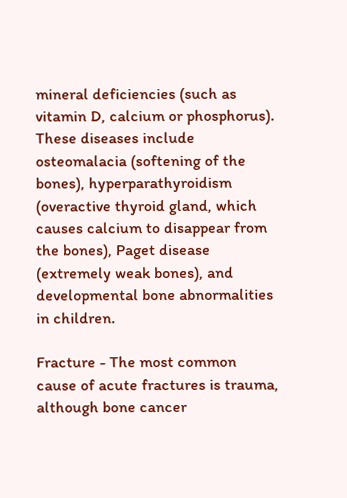mineral deficiencies (such as vitamin D, calcium or phosphorus). These diseases include osteomalacia (softening of the bones), hyperparathyroidism (overactive thyroid gland, which causes calcium to disappear from the bones), Paget disease (extremely weak bones), and developmental bone abnormalities in children.

Fracture - The most common cause of acute fractures is trauma, although bone cancer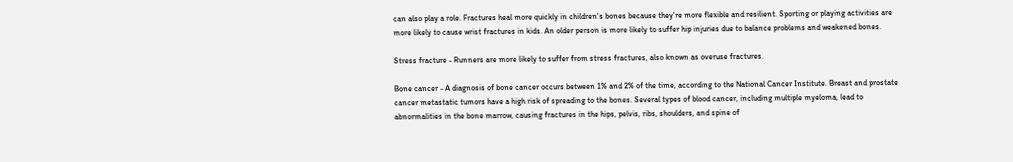can also play a role. Fractures heal more quickly in children's bones because they're more flexible and resilient. Sporting or playing activities are more likely to cause wrist fractures in kids. An older person is more likely to suffer hip injuries due to balance problems and weakened bones.

Stress fracture - Runners are more likely to suffer from stress fractures, also known as overuse fractures.

Bone cancer - A diagnosis of bone cancer occurs between 1% and 2% of the time, according to the National Cancer Institute. Breast and prostate cancer metastatic tumors have a high risk of spreading to the bones. Several types of blood cancer, including multiple myeloma, lead to abnormalities in the bone marrow, causing fractures in the hips, pelvis, ribs, shoulders, and spine of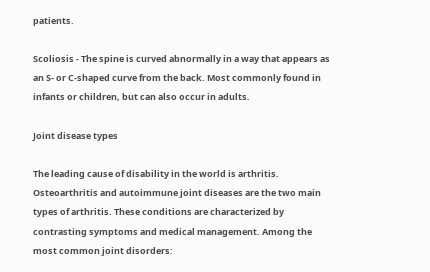patients.

Scoliosis - The spine is curved abnormally in a way that appears as an S- or C-shaped curve from the back. Most commonly found in infants or children, but can also occur in adults.

Joint disease types

The leading cause of disability in the world is arthritis. Osteoarthritis and autoimmune joint diseases are the two main types of arthritis. These conditions are characterized by contrasting symptoms and medical management. Among the most common joint disorders: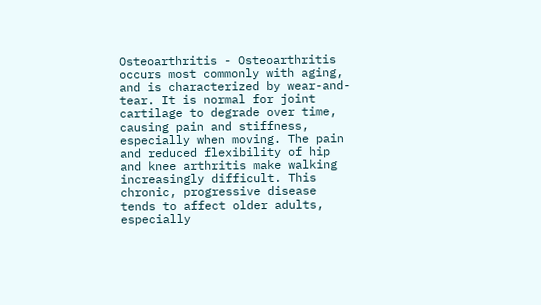Osteoarthritis - Osteoarthritis occurs most commonly with aging, and is characterized by wear-and-tear. It is normal for joint cartilage to degrade over time, causing pain and stiffness, especially when moving. The pain and reduced flexibility of hip and knee arthritis make walking increasingly difficult. This chronic, progressive disease tends to affect older adults, especially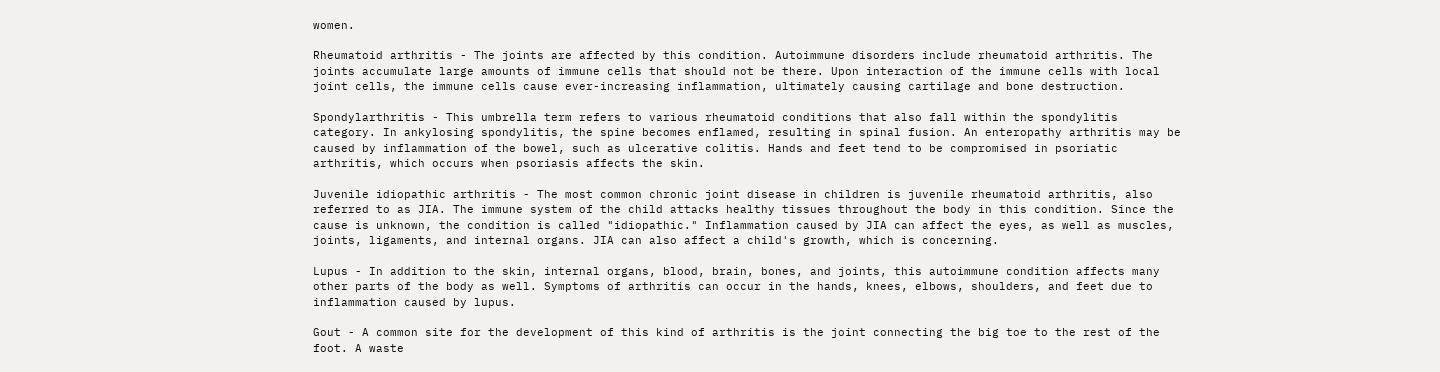women.

Rheumatoid arthritis - The joints are affected by this condition. Autoimmune disorders include rheumatoid arthritis. The joints accumulate large amounts of immune cells that should not be there. Upon interaction of the immune cells with local joint cells, the immune cells cause ever-increasing inflammation, ultimately causing cartilage and bone destruction.

Spondylarthritis - This umbrella term refers to various rheumatoid conditions that also fall within the spondylitis category. In ankylosing spondylitis, the spine becomes enflamed, resulting in spinal fusion. An enteropathy arthritis may be caused by inflammation of the bowel, such as ulcerative colitis. Hands and feet tend to be compromised in psoriatic arthritis, which occurs when psoriasis affects the skin.

Juvenile idiopathic arthritis - The most common chronic joint disease in children is juvenile rheumatoid arthritis, also referred to as JIA. The immune system of the child attacks healthy tissues throughout the body in this condition. Since the cause is unknown, the condition is called "idiopathic." Inflammation caused by JIA can affect the eyes, as well as muscles, joints, ligaments, and internal organs. JIA can also affect a child's growth, which is concerning.

Lupus - In addition to the skin, internal organs, blood, brain, bones, and joints, this autoimmune condition affects many other parts of the body as well. Symptoms of arthritis can occur in the hands, knees, elbows, shoulders, and feet due to inflammation caused by lupus.

Gout - A common site for the development of this kind of arthritis is the joint connecting the big toe to the rest of the foot. A waste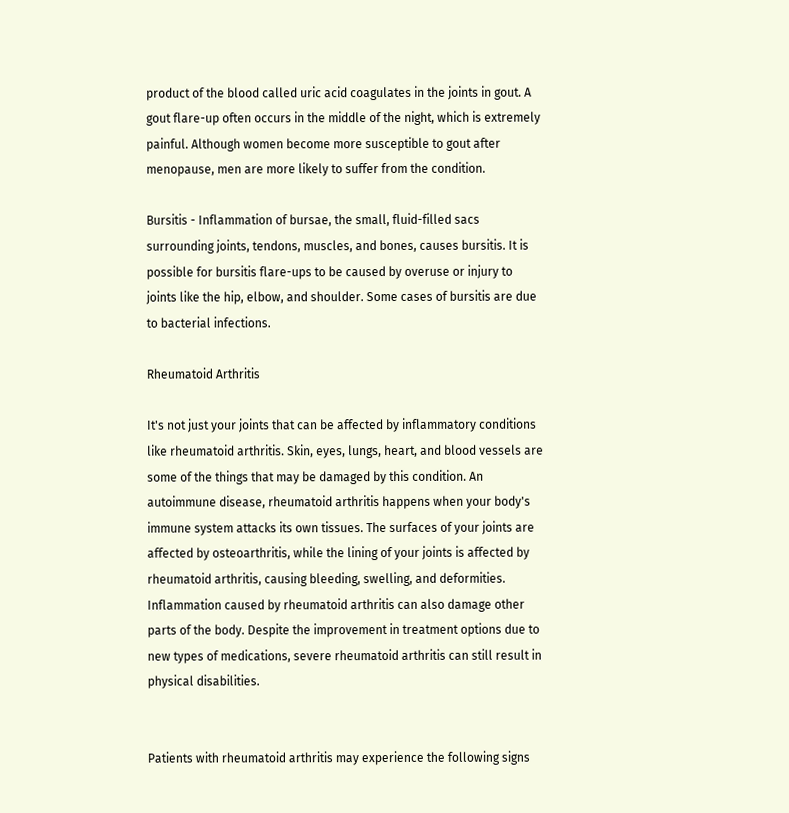product of the blood called uric acid coagulates in the joints in gout. A gout flare-up often occurs in the middle of the night, which is extremely painful. Although women become more susceptible to gout after menopause, men are more likely to suffer from the condition.

Bursitis - Inflammation of bursae, the small, fluid-filled sacs surrounding joints, tendons, muscles, and bones, causes bursitis. It is possible for bursitis flare-ups to be caused by overuse or injury to joints like the hip, elbow, and shoulder. Some cases of bursitis are due to bacterial infections.

Rheumatoid Arthritis

It's not just your joints that can be affected by inflammatory conditions like rheumatoid arthritis. Skin, eyes, lungs, heart, and blood vessels are some of the things that may be damaged by this condition. An autoimmune disease, rheumatoid arthritis happens when your body's immune system attacks its own tissues. The surfaces of your joints are affected by osteoarthritis, while the lining of your joints is affected by rheumatoid arthritis, causing bleeding, swelling, and deformities. Inflammation caused by rheumatoid arthritis can also damage other parts of the body. Despite the improvement in treatment options due to new types of medications, severe rheumatoid arthritis can still result in physical disabilities.


Patients with rheumatoid arthritis may experience the following signs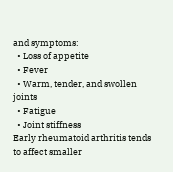and symptoms:
  • Loss of appetite
  • Fever
  • Warm, tender, and swollen joints
  • Fatigue
  • Joint stiffness
Early rheumatoid arthritis tends to affect smaller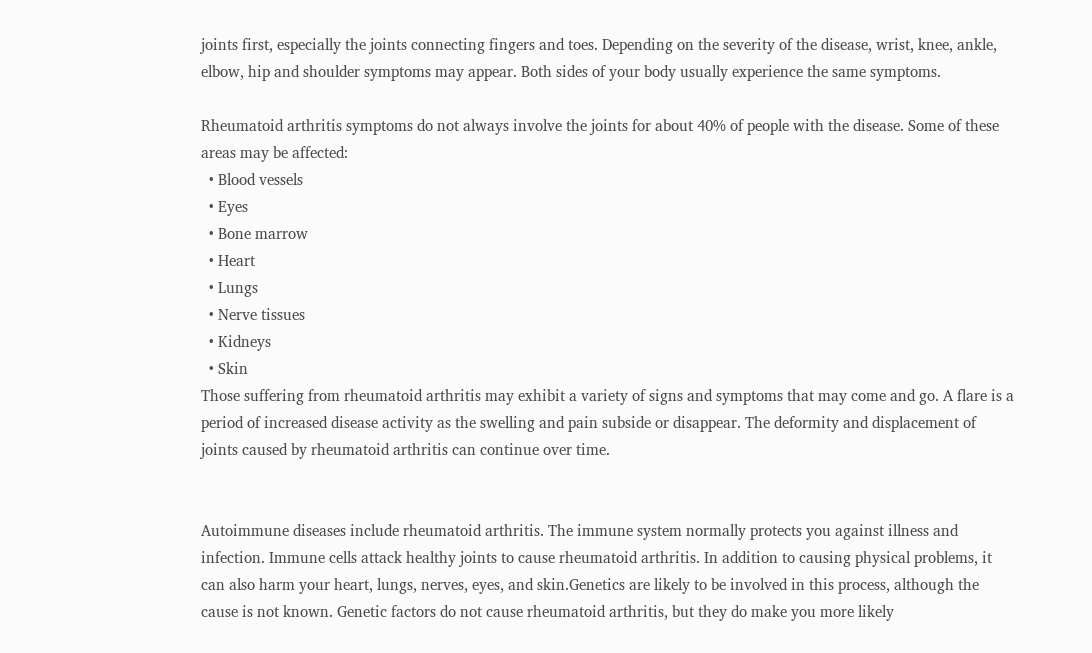joints first, especially the joints connecting fingers and toes. Depending on the severity of the disease, wrist, knee, ankle, elbow, hip and shoulder symptoms may appear. Both sides of your body usually experience the same symptoms.

Rheumatoid arthritis symptoms do not always involve the joints for about 40% of people with the disease. Some of these areas may be affected:
  • Blood vessels
  • Eyes
  • Bone marrow
  • Heart
  • Lungs
  • Nerve tissues
  • Kidneys
  • Skin
Those suffering from rheumatoid arthritis may exhibit a variety of signs and symptoms that may come and go. A flare is a period of increased disease activity as the swelling and pain subside or disappear. The deformity and displacement of joints caused by rheumatoid arthritis can continue over time.


Autoimmune diseases include rheumatoid arthritis. The immune system normally protects you against illness and infection. Immune cells attack healthy joints to cause rheumatoid arthritis. In addition to causing physical problems, it can also harm your heart, lungs, nerves, eyes, and skin.Genetics are likely to be involved in this process, although the cause is not known. Genetic factors do not cause rheumatoid arthritis, but they do make you more likely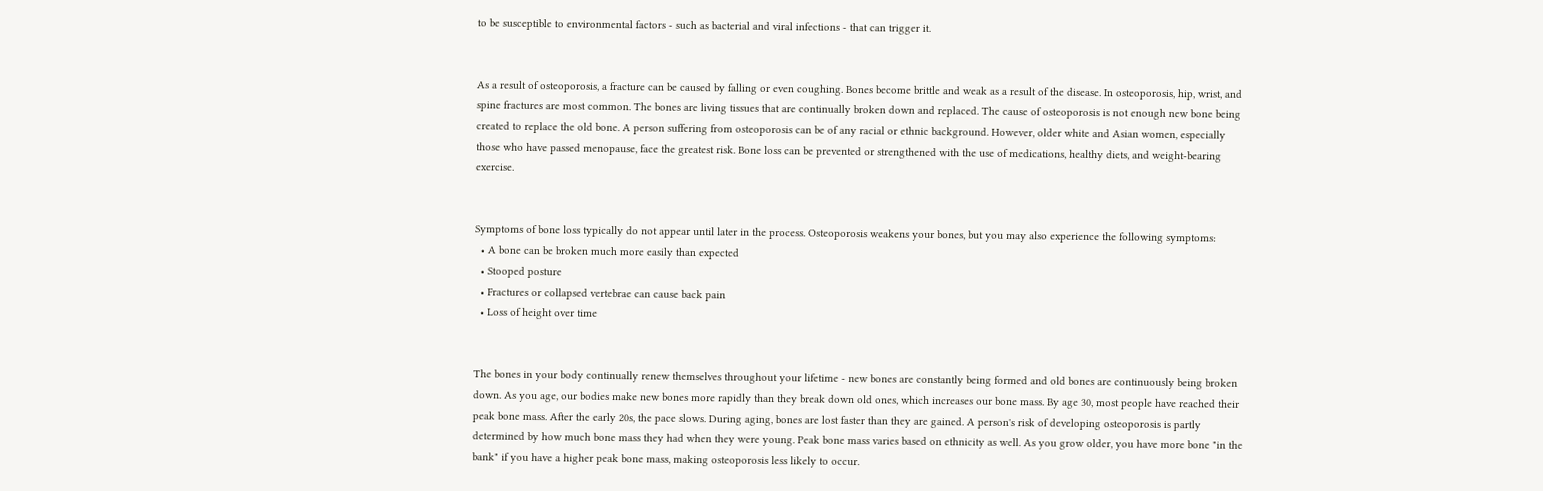to be susceptible to environmental factors - such as bacterial and viral infections - that can trigger it.


As a result of osteoporosis, a fracture can be caused by falling or even coughing. Bones become brittle and weak as a result of the disease. In osteoporosis, hip, wrist, and spine fractures are most common. The bones are living tissues that are continually broken down and replaced. The cause of osteoporosis is not enough new bone being created to replace the old bone. A person suffering from osteoporosis can be of any racial or ethnic background. However, older white and Asian women, especially those who have passed menopause, face the greatest risk. Bone loss can be prevented or strengthened with the use of medications, healthy diets, and weight-bearing exercise.


Symptoms of bone loss typically do not appear until later in the process. Osteoporosis weakens your bones, but you may also experience the following symptoms:
  • A bone can be broken much more easily than expected
  • Stooped posture
  • Fractures or collapsed vertebrae can cause back pain
  • Loss of height over time


The bones in your body continually renew themselves throughout your lifetime - new bones are constantly being formed and old bones are continuously being broken down. As you age, our bodies make new bones more rapidly than they break down old ones, which increases our bone mass. By age 30, most people have reached their peak bone mass. After the early 20s, the pace slows. During aging, bones are lost faster than they are gained. A person's risk of developing osteoporosis is partly determined by how much bone mass they had when they were young. Peak bone mass varies based on ethnicity as well. As you grow older, you have more bone "in the bank" if you have a higher peak bone mass, making osteoporosis less likely to occur.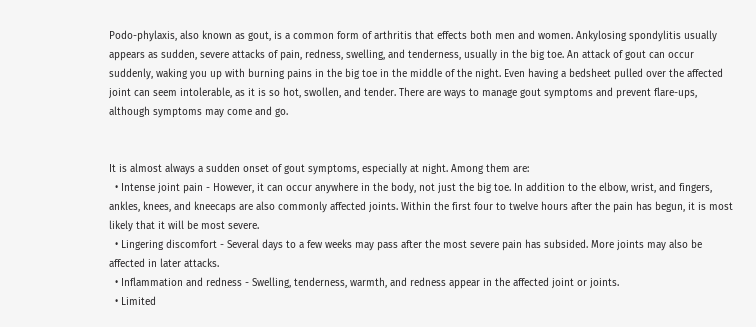Podo-phylaxis, also known as gout, is a common form of arthritis that effects both men and women. Ankylosing spondylitis usually appears as sudden, severe attacks of pain, redness, swelling, and tenderness, usually in the big toe. An attack of gout can occur suddenly, waking you up with burning pains in the big toe in the middle of the night. Even having a bedsheet pulled over the affected joint can seem intolerable, as it is so hot, swollen, and tender. There are ways to manage gout symptoms and prevent flare-ups, although symptoms may come and go.


It is almost always a sudden onset of gout symptoms, especially at night. Among them are:
  • Intense joint pain - However, it can occur anywhere in the body, not just the big toe. In addition to the elbow, wrist, and fingers, ankles, knees, and kneecaps are also commonly affected joints. Within the first four to twelve hours after the pain has begun, it is most likely that it will be most severe.
  • Lingering discomfort - Several days to a few weeks may pass after the most severe pain has subsided. More joints may also be affected in later attacks.
  • Inflammation and redness - Swelling, tenderness, warmth, and redness appear in the affected joint or joints.
  • Limited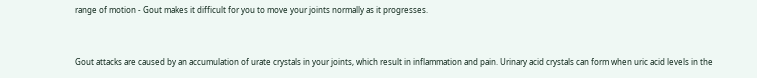range of motion - Gout makes it difficult for you to move your joints normally as it progresses.


Gout attacks are caused by an accumulation of urate crystals in your joints, which result in inflammation and pain. Urinary acid crystals can form when uric acid levels in the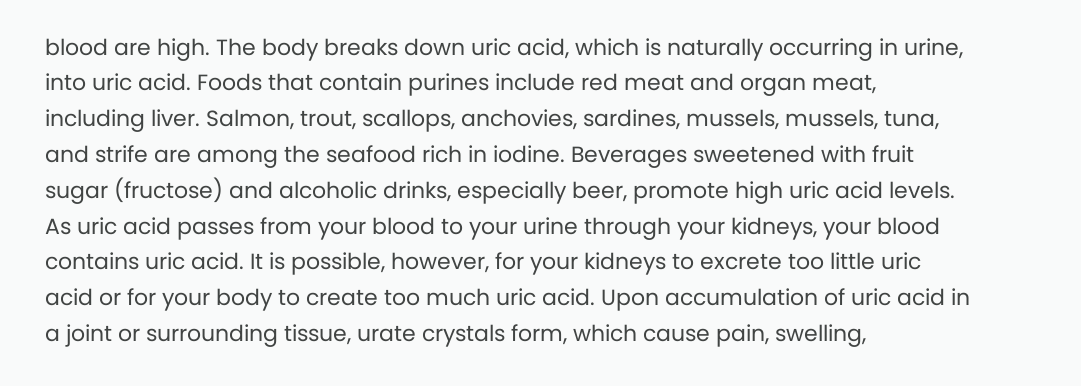blood are high. The body breaks down uric acid, which is naturally occurring in urine, into uric acid. Foods that contain purines include red meat and organ meat, including liver. Salmon, trout, scallops, anchovies, sardines, mussels, mussels, tuna, and strife are among the seafood rich in iodine. Beverages sweetened with fruit sugar (fructose) and alcoholic drinks, especially beer, promote high uric acid levels. As uric acid passes from your blood to your urine through your kidneys, your blood contains uric acid. It is possible, however, for your kidneys to excrete too little uric acid or for your body to create too much uric acid. Upon accumulation of uric acid in a joint or surrounding tissue, urate crystals form, which cause pain, swelling,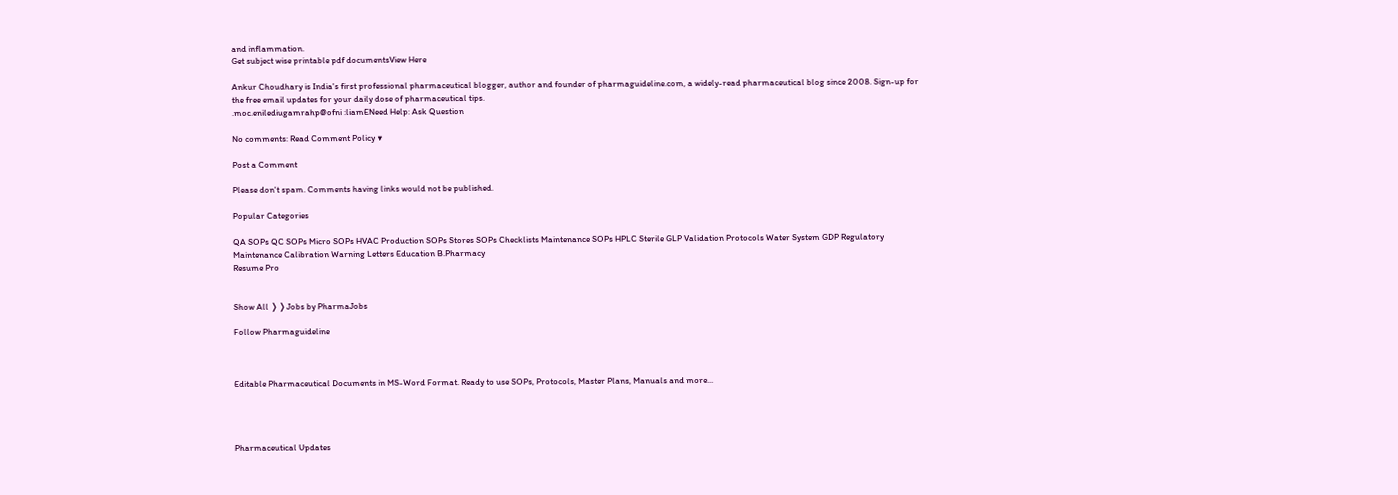and inflammation.
Get subject wise printable pdf documentsView Here

Ankur Choudhary is India's first professional pharmaceutical blogger, author and founder of pharmaguideline.com, a widely-read pharmaceutical blog since 2008. Sign-up for the free email updates for your daily dose of pharmaceutical tips.
.moc.enilediugamrahp@ofni :liamENeed Help: Ask Question

No comments: Read Comment Policy ▼

Post a Comment

Please don't spam. Comments having links would not be published.

Popular Categories

QA SOPs QC SOPs Micro SOPs HVAC Production SOPs Stores SOPs Checklists Maintenance SOPs HPLC Sterile GLP Validation Protocols Water System GDP Regulatory Maintenance Calibration Warning Letters Education B.Pharmacy
Resume Pro


Show All ❭❭Jobs by PharmaJobs

Follow Pharmaguideline



Editable Pharmaceutical Documents in MS-Word Format. Ready to use SOPs, Protocols, Master Plans, Manuals and more...




Pharmaceutical Updates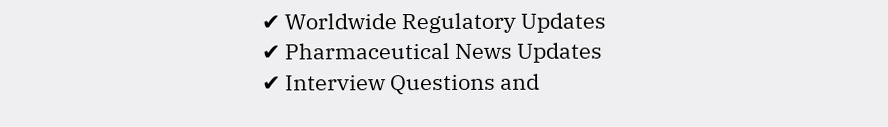✔ Worldwide Regulatory Updates
✔ Pharmaceutical News Updates
✔ Interview Questions and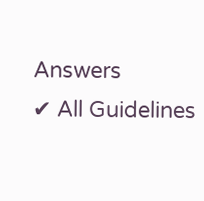Answers
✔ All Guidelines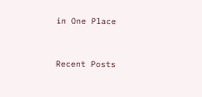in One Place


Recent Posts